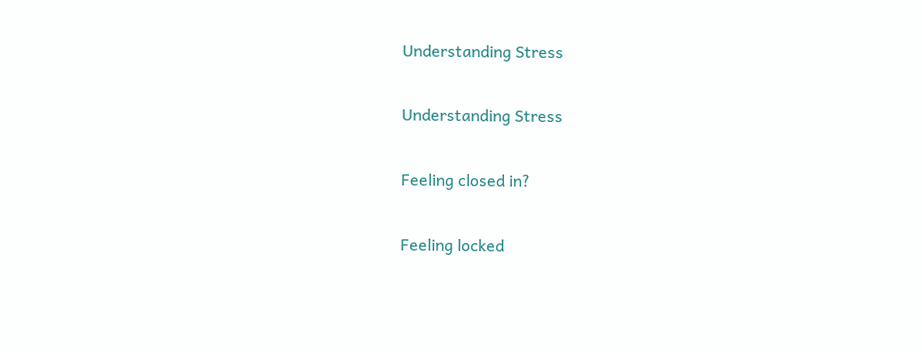Understanding Stress

Understanding Stress

Feeling closed in?

Feeling locked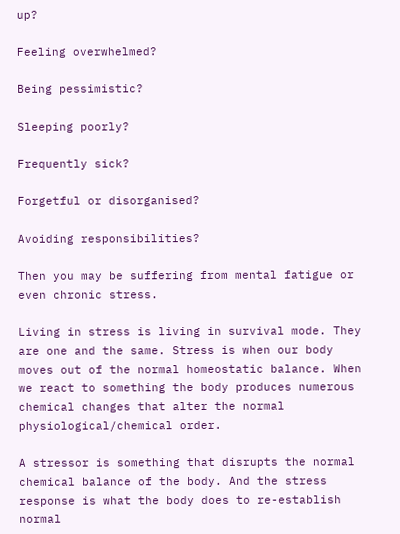up?

Feeling overwhelmed?

Being pessimistic?

Sleeping poorly?

Frequently sick?

Forgetful or disorganised?

Avoiding responsibilities?

Then you may be suffering from mental fatigue or even chronic stress.

Living in stress is living in survival mode. They are one and the same. Stress is when our body moves out of the normal homeostatic balance. When we react to something the body produces numerous chemical changes that alter the normal physiological/chemical order.

A stressor is something that disrupts the normal chemical balance of the body. And the stress response is what the body does to re-establish normal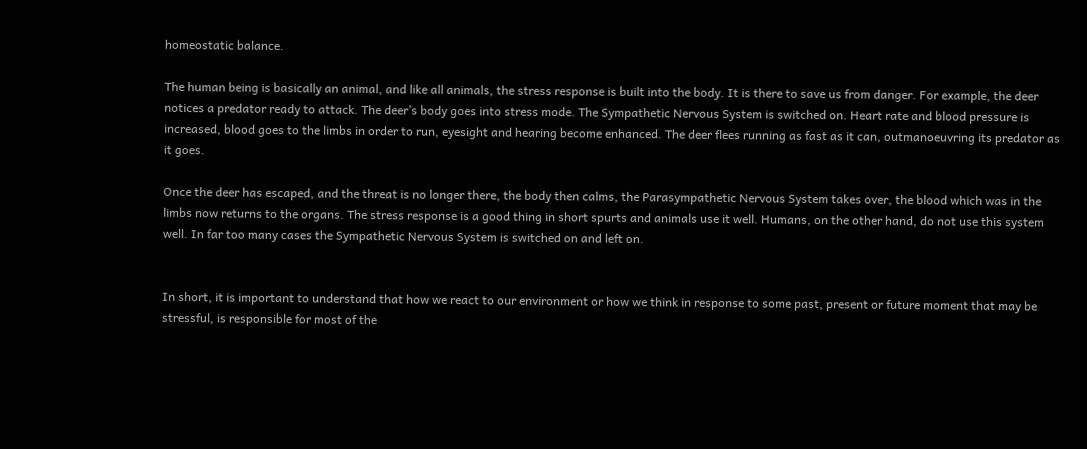homeostatic balance.

The human being is basically an animal, and like all animals, the stress response is built into the body. It is there to save us from danger. For example, the deer notices a predator ready to attack. The deer’s body goes into stress mode. The Sympathetic Nervous System is switched on. Heart rate and blood pressure is increased, blood goes to the limbs in order to run, eyesight and hearing become enhanced. The deer flees running as fast as it can, outmanoeuvring its predator as it goes.

Once the deer has escaped, and the threat is no longer there, the body then calms, the Parasympathetic Nervous System takes over, the blood which was in the limbs now returns to the organs. The stress response is a good thing in short spurts and animals use it well. Humans, on the other hand, do not use this system well. In far too many cases the Sympathetic Nervous System is switched on and left on.


In short, it is important to understand that how we react to our environment or how we think in response to some past, present or future moment that may be stressful, is responsible for most of the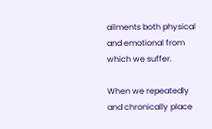ailments both physical and emotional from which we suffer.

When we repeatedly and chronically place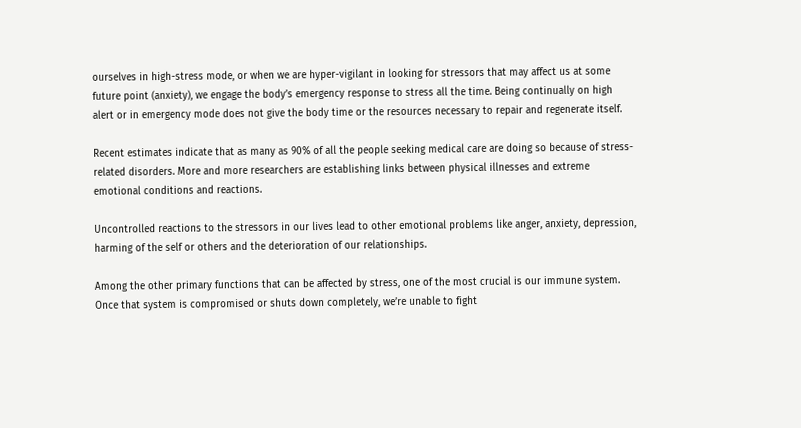ourselves in high-stress mode, or when we are hyper-vigilant in looking for stressors that may affect us at some future point (anxiety), we engage the body’s emergency response to stress all the time. Being continually on high alert or in emergency mode does not give the body time or the resources necessary to repair and regenerate itself.

Recent estimates indicate that as many as 90% of all the people seeking medical care are doing so because of stress-related disorders. More and more researchers are establishing links between physical illnesses and extreme emotional conditions and reactions.

Uncontrolled reactions to the stressors in our lives lead to other emotional problems like anger, anxiety, depression, harming of the self or others and the deterioration of our relationships.

Among the other primary functions that can be affected by stress, one of the most crucial is our immune system. Once that system is compromised or shuts down completely, we’re unable to fight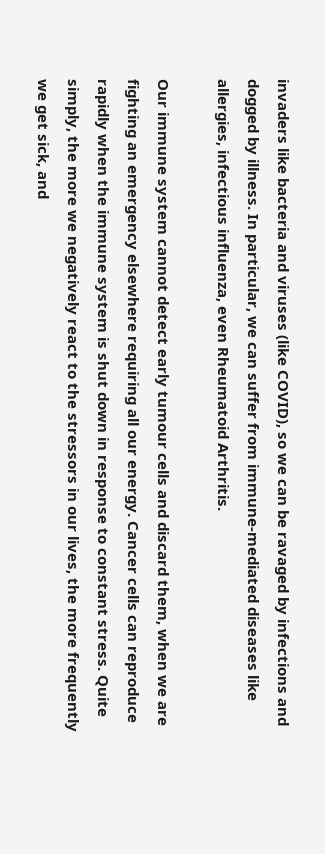invaders like bacteria and viruses (like COVID), so we can be ravaged by infections and dogged by illness. In particular, we can suffer from immune-mediated diseases like allergies, infectious influenza, even Rheumatoid Arthritis.

Our immune system cannot detect early tumour cells and discard them, when we are fighting an emergency elsewhere requiring all our energy. Cancer cells can reproduce rapidly when the immune system is shut down in response to constant stress. Quite simply, the more we negatively react to the stressors in our lives, the more frequently we get sick, and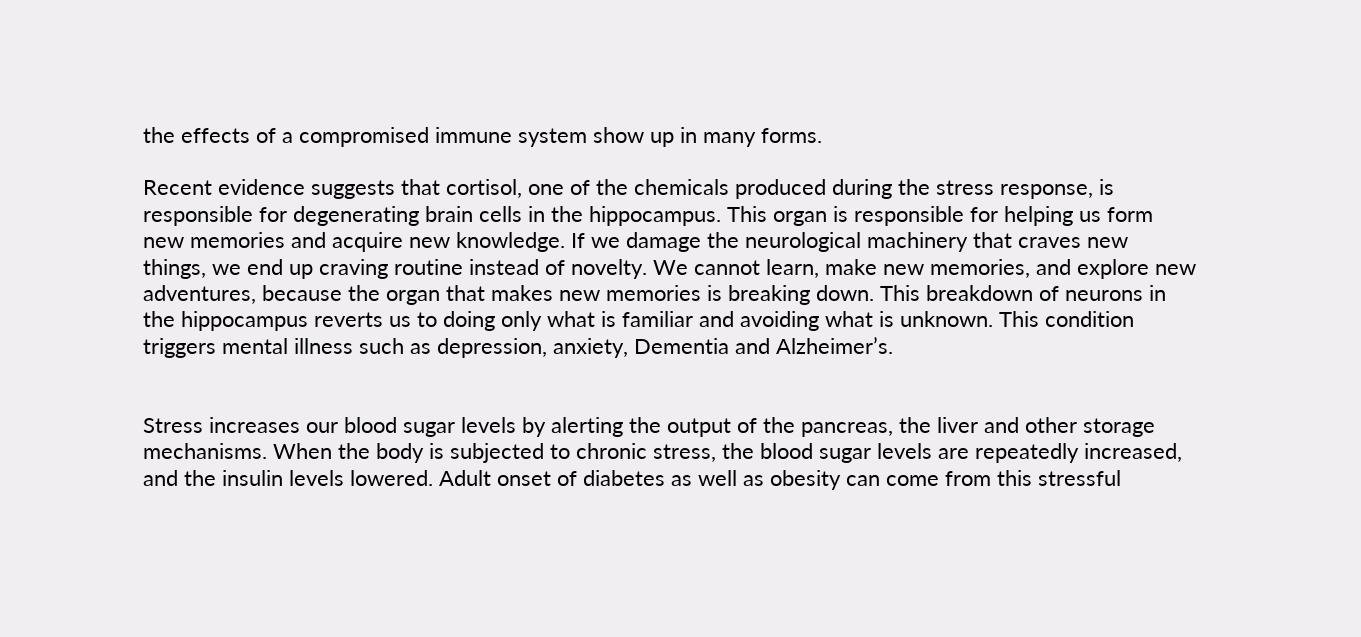the effects of a compromised immune system show up in many forms.

Recent evidence suggests that cortisol, one of the chemicals produced during the stress response, is responsible for degenerating brain cells in the hippocampus. This organ is responsible for helping us form new memories and acquire new knowledge. If we damage the neurological machinery that craves new things, we end up craving routine instead of novelty. We cannot learn, make new memories, and explore new adventures, because the organ that makes new memories is breaking down. This breakdown of neurons in the hippocampus reverts us to doing only what is familiar and avoiding what is unknown. This condition triggers mental illness such as depression, anxiety, Dementia and Alzheimer’s.


Stress increases our blood sugar levels by alerting the output of the pancreas, the liver and other storage mechanisms. When the body is subjected to chronic stress, the blood sugar levels are repeatedly increased, and the insulin levels lowered. Adult onset of diabetes as well as obesity can come from this stressful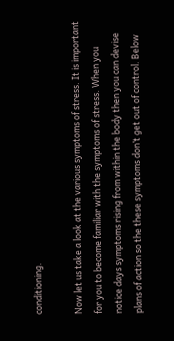conditioning.

Now let us take a look at the various symptoms of stress. It is important for you to become familiar with the symptoms of stress. When you notice days symptoms rising from within the body then you can devise plans of action so the these symptoms don’t get out of control. Below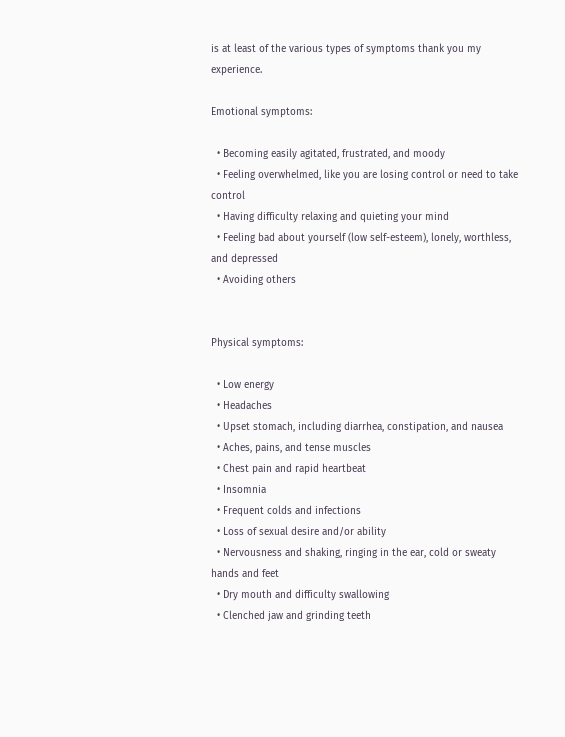is at least of the various types of symptoms thank you my experience.

Emotional symptoms:

  • Becoming easily agitated, frustrated, and moody
  • Feeling overwhelmed, like you are losing control or need to take control
  • Having difficulty relaxing and quieting your mind
  • Feeling bad about yourself (low self-esteem), lonely, worthless, and depressed
  • Avoiding others


Physical symptoms:

  • Low energy
  • Headaches
  • Upset stomach, including diarrhea, constipation, and nausea
  • Aches, pains, and tense muscles
  • Chest pain and rapid heartbeat
  • Insomnia
  • Frequent colds and infections
  • Loss of sexual desire and/or ability
  • Nervousness and shaking, ringing in the ear, cold or sweaty hands and feet
  • Dry mouth and difficulty swallowing
  • Clenched jaw and grinding teeth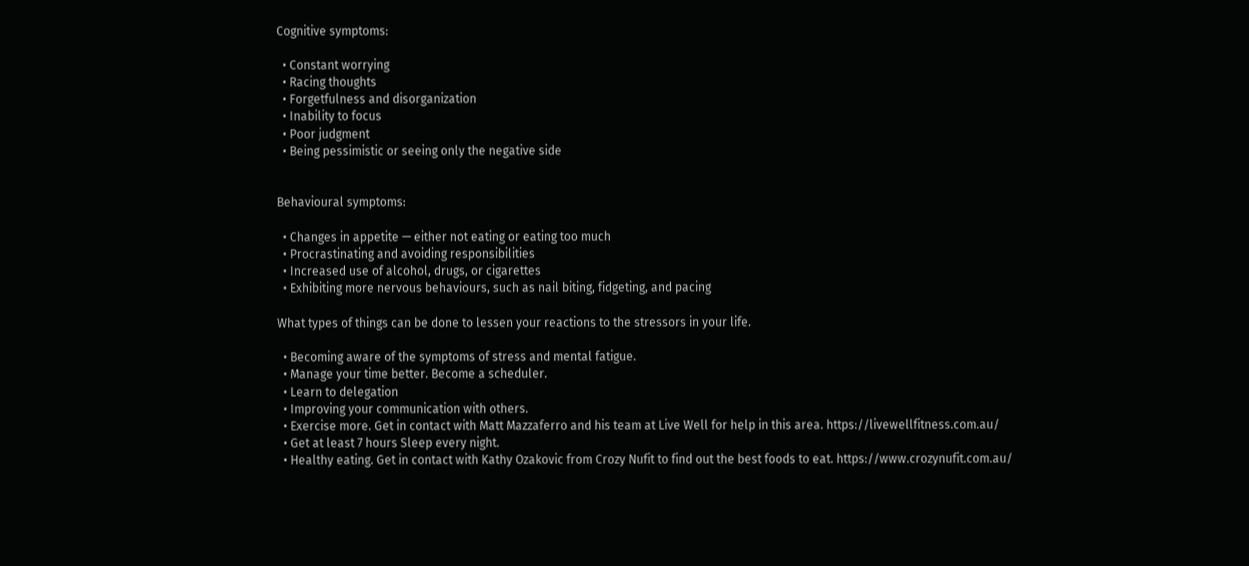Cognitive symptoms:

  • Constant worrying
  • Racing thoughts
  • Forgetfulness and disorganization
  • Inability to focus
  • Poor judgment
  • Being pessimistic or seeing only the negative side


Behavioural symptoms:

  • Changes in appetite — either not eating or eating too much
  • Procrastinating and avoiding responsibilities
  • Increased use of alcohol, drugs, or cigarettes
  • Exhibiting more nervous behaviours, such as nail biting, fidgeting, and pacing

What types of things can be done to lessen your reactions to the stressors in your life.

  • Becoming aware of the symptoms of stress and mental fatigue.
  • Manage your time better. Become a scheduler.
  • Learn to delegation
  • Improving your communication with others.
  • Exercise more. Get in contact with Matt Mazzaferro and his team at Live Well for help in this area. https://livewellfitness.com.au/
  • Get at least 7 hours Sleep every night.
  • Healthy eating. Get in contact with Kathy Ozakovic from Crozy Nufit to find out the best foods to eat. https://www.crozynufit.com.au/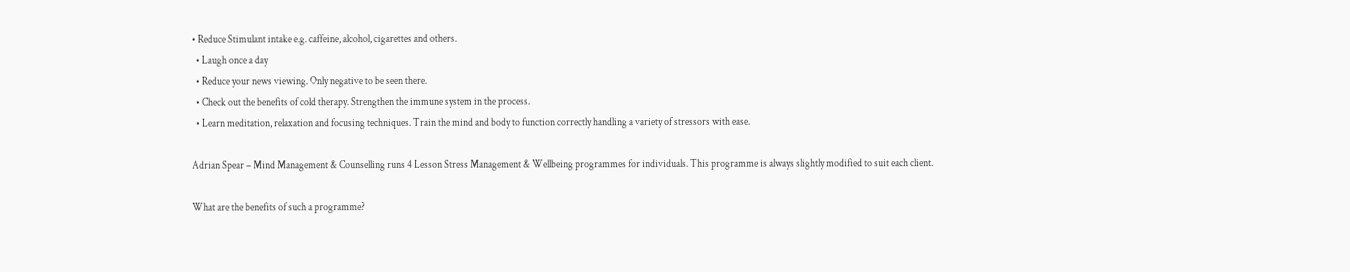• Reduce Stimulant intake e.g. caffeine, alcohol, cigarettes and others.
  • Laugh once a day
  • Reduce your news viewing. Only negative to be seen there.
  • Check out the benefits of cold therapy. Strengthen the immune system in the process.
  • Learn meditation, relaxation and focusing techniques. Train the mind and body to function correctly handling a variety of stressors with ease.

Adrian Spear – Mind Management & Counselling runs 4 Lesson Stress Management & Wellbeing programmes for individuals. This programme is always slightly modified to suit each client.

What are the benefits of such a programme?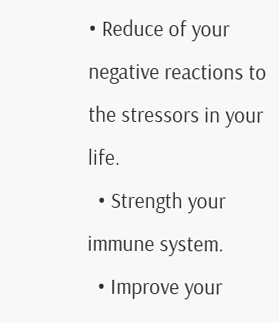• Reduce of your negative reactions to the stressors in your life.
  • Strength your immune system.
  • Improve your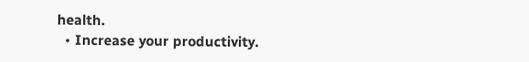health.
  • Increase your productivity.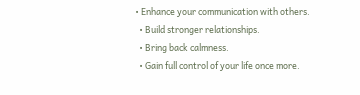• Enhance your communication with others.
  • Build stronger relationships.
  • Bring back calmness.
  • Gain full control of your life once more.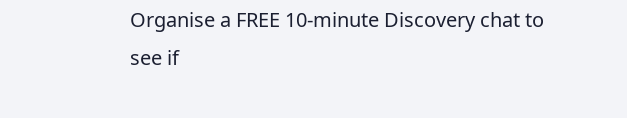Organise a FREE 10-minute Discovery chat to see if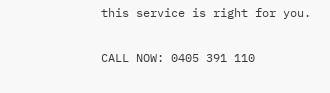this service is right for you.

CALL NOW: 0405 391 110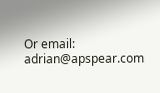Or email: adrian@apspear.com